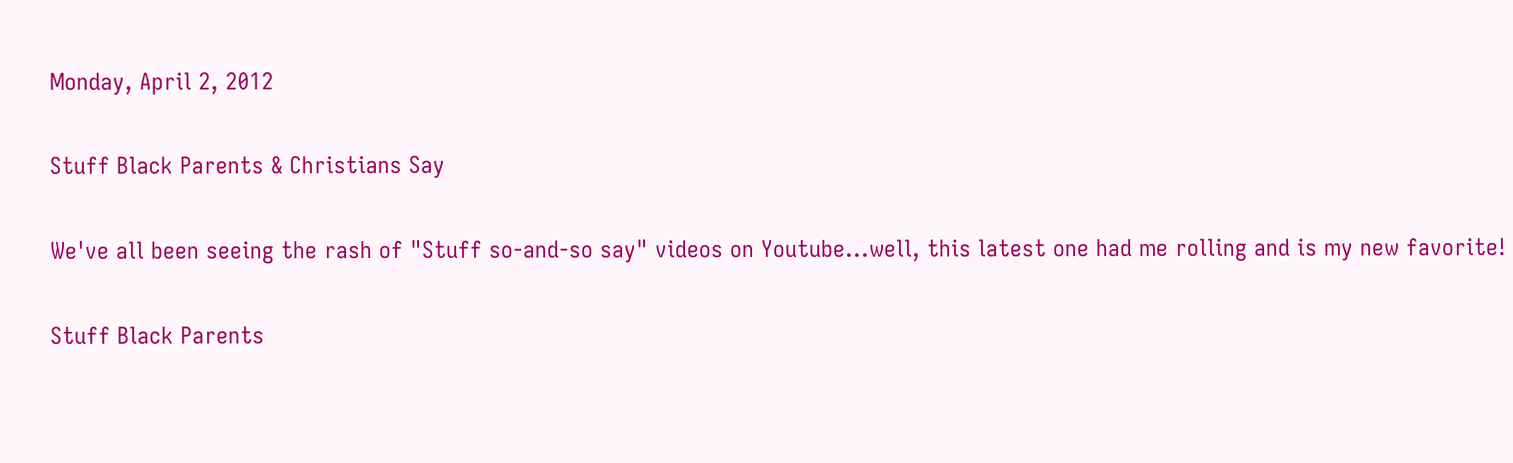Monday, April 2, 2012

Stuff Black Parents & Christians Say

We've all been seeing the rash of "Stuff so-and-so say" videos on Youtube...well, this latest one had me rolling and is my new favorite!

Stuff Black Parents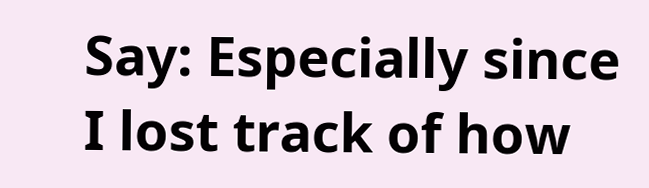Say: Especially since I lost track of how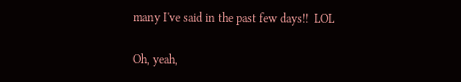many I've said in the past few days!!  LOL

Oh, yeah,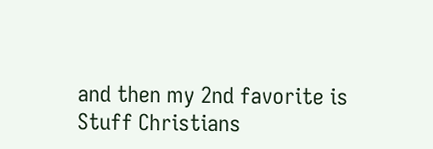and then my 2nd favorite is Stuff Christians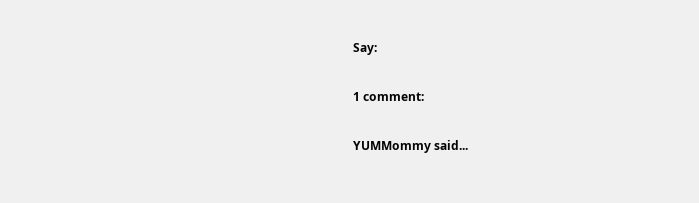Say:

1 comment:

YUMMommy said...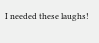I needed these laughs!